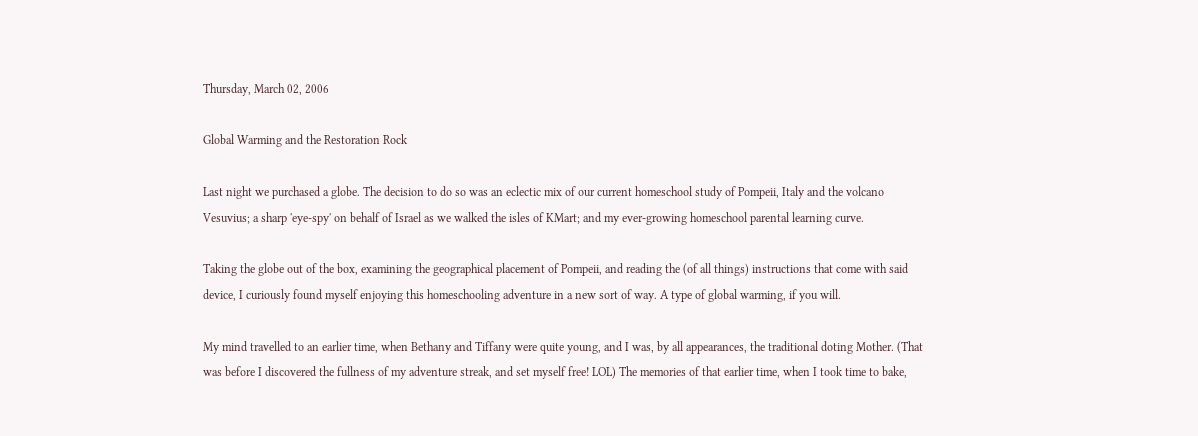Thursday, March 02, 2006

Global Warming and the Restoration Rock

Last night we purchased a globe. The decision to do so was an eclectic mix of our current homeschool study of Pompeii, Italy and the volcano Vesuvius; a sharp 'eye-spy' on behalf of Israel as we walked the isles of KMart; and my ever-growing homeschool parental learning curve.

Taking the globe out of the box, examining the geographical placement of Pompeii, and reading the (of all things) instructions that come with said device, I curiously found myself enjoying this homeschooling adventure in a new sort of way. A type of global warming, if you will.

My mind travelled to an earlier time, when Bethany and Tiffany were quite young, and I was, by all appearances, the traditional doting Mother. (That was before I discovered the fullness of my adventure streak, and set myself free! LOL) The memories of that earlier time, when I took time to bake,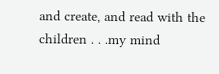and create, and read with the children . . .my mind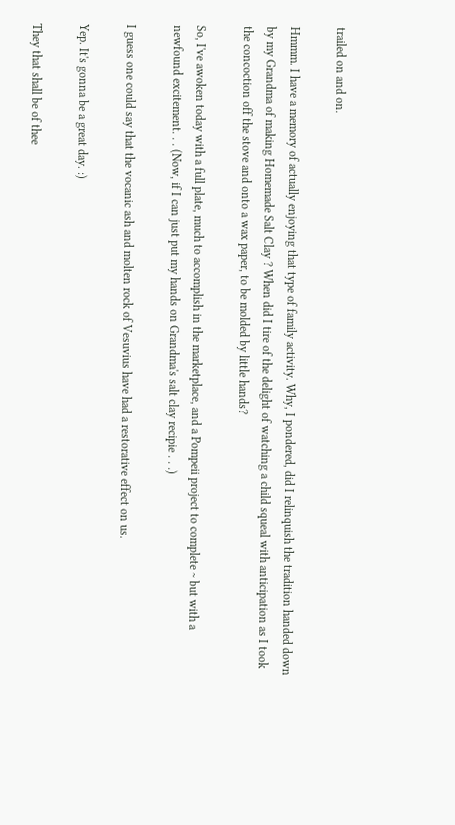trailed on and on.

Hmmm. I have a memory of actually enjoying that type of family activity. Why, I pondered, did I relinquish the tradition handed down by my Grandma of making Homemade Salt Clay ? When did I tire of the delight of watching a child squeal with anticipation as I took the concoction off the stove and onto a wax paper, to be molded by little hands?

So, I've awoken today with a full plate, much to accomplish in the marketplace, and a Pompeii project to complete ~ but with a newfound excitement. . . (Now, if I can just put my hands on Grandma's salt clay recipie . . .)

I guess one could say that the vocanic ash and molten rock of Vesuvius have had a restorative effect on us.

Yep. It's gonna be a great day. :)

They that shall be of thee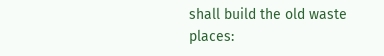shall build the old waste places: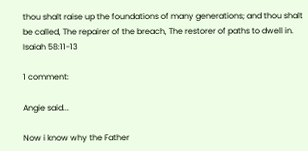thou shalt raise up the foundations of many generations; and thou shalt be called, The repairer of the breach, The restorer of paths to dwell in. Isaiah 58:11-13

1 comment:

Angie said...

Now i know why the Father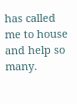has called me to house and help so many.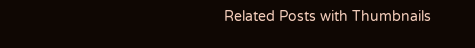Related Posts with Thumbnails